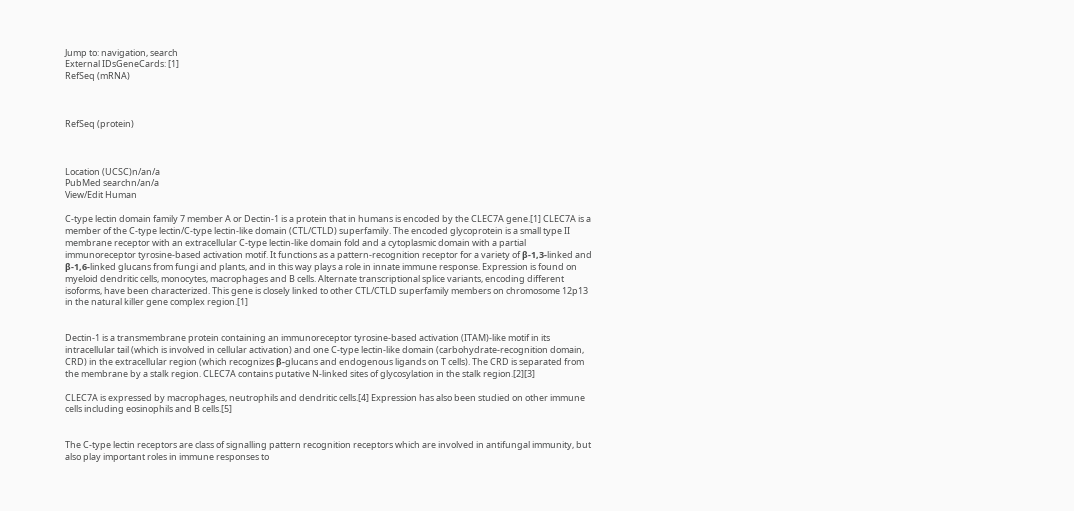Jump to: navigation, search
External IDsGeneCards: [1]
RefSeq (mRNA)



RefSeq (protein)



Location (UCSC)n/an/a
PubMed searchn/an/a
View/Edit Human

C-type lectin domain family 7 member A or Dectin-1 is a protein that in humans is encoded by the CLEC7A gene.[1] CLEC7A is a member of the C-type lectin/C-type lectin-like domain (CTL/CTLD) superfamily. The encoded glycoprotein is a small type II membrane receptor with an extracellular C-type lectin-like domain fold and a cytoplasmic domain with a partial immunoreceptor tyrosine-based activation motif. It functions as a pattern-recognition receptor for a variety of β-1,3-linked and β-1,6-linked glucans from fungi and plants, and in this way plays a role in innate immune response. Expression is found on myeloid dendritic cells, monocytes, macrophages and B cells. Alternate transcriptional splice variants, encoding different isoforms, have been characterized. This gene is closely linked to other CTL/CTLD superfamily members on chromosome 12p13 in the natural killer gene complex region.[1]


Dectin-1 is a transmembrane protein containing an immunoreceptor tyrosine-based activation (ITAM)-like motif in its intracellular tail (which is involved in cellular activation) and one C-type lectin-like domain (carbohydrate-recognition domain, CRD) in the extracellular region (which recognizes β-glucans and endogenous ligands on T cells). The CRD is separated from the membrane by a stalk region. CLEC7A contains putative N-linked sites of glycosylation in the stalk region.[2][3]

CLEC7A is expressed by macrophages, neutrophils and dendritic cells.[4] Expression has also been studied on other immune cells including eosinophils and B cells.[5]


The C-type lectin receptors are class of signalling pattern recognition receptors which are involved in antifungal immunity, but also play important roles in immune responses to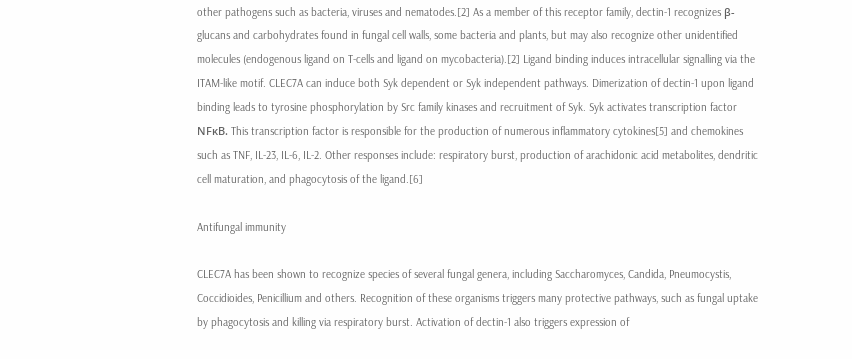other pathogens such as bacteria, viruses and nematodes.[2] As a member of this receptor family, dectin-1 recognizes β-glucans and carbohydrates found in fungal cell walls, some bacteria and plants, but may also recognize other unidentified molecules (endogenous ligand on T-cells and ligand on mycobacteria).[2] Ligand binding induces intracellular signalling via the ITAM-like motif. CLEC7A can induce both Syk dependent or Syk independent pathways. Dimerization of dectin-1 upon ligand binding leads to tyrosine phosphorylation by Src family kinases and recruitment of Syk. Syk activates transcription factor NFκB. This transcription factor is responsible for the production of numerous inflammatory cytokines[5] and chemokines such as TNF, IL-23, IL-6, IL-2. Other responses include: respiratory burst, production of arachidonic acid metabolites, dendritic cell maturation, and phagocytosis of the ligand.[6]

Antifungal immunity

CLEC7A has been shown to recognize species of several fungal genera, including Saccharomyces, Candida, Pneumocystis, Coccidioides, Penicillium and others. Recognition of these organisms triggers many protective pathways, such as fungal uptake by phagocytosis and killing via respiratory burst. Activation of dectin-1 also triggers expression of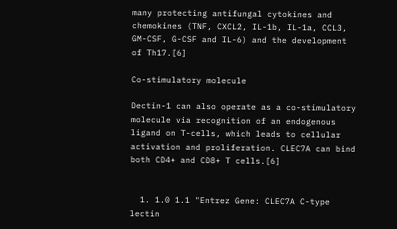many protecting antifungal cytokines and chemokines (TNF, CXCL2, IL-1b, IL-1a, CCL3, GM-CSF, G-CSF and IL-6) and the development of Th17.[6]

Co-stimulatory molecule

Dectin-1 can also operate as a co-stimulatory molecule via recognition of an endogenous ligand on T-cells, which leads to cellular activation and proliferation. CLEC7A can bind both CD4+ and CD8+ T cells.[6]


  1. 1.0 1.1 "Entrez Gene: CLEC7A C-type lectin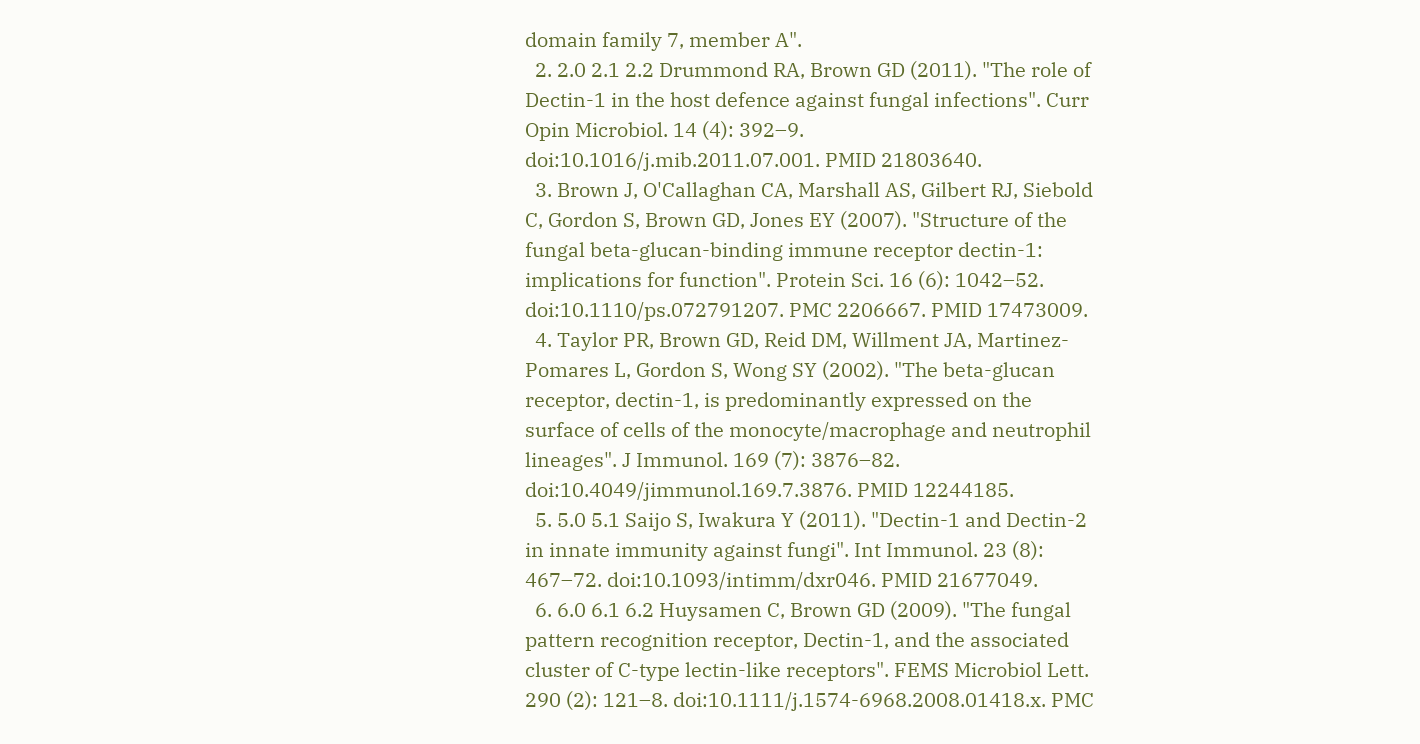domain family 7, member A".
  2. 2.0 2.1 2.2 Drummond RA, Brown GD (2011). "The role of Dectin-1 in the host defence against fungal infections". Curr Opin Microbiol. 14 (4): 392–9. doi:10.1016/j.mib.2011.07.001. PMID 21803640.
  3. Brown J, O'Callaghan CA, Marshall AS, Gilbert RJ, Siebold C, Gordon S, Brown GD, Jones EY (2007). "Structure of the fungal beta-glucan-binding immune receptor dectin-1: implications for function". Protein Sci. 16 (6): 1042–52. doi:10.1110/ps.072791207. PMC 2206667. PMID 17473009.
  4. Taylor PR, Brown GD, Reid DM, Willment JA, Martinez-Pomares L, Gordon S, Wong SY (2002). "The beta-glucan receptor, dectin-1, is predominantly expressed on the surface of cells of the monocyte/macrophage and neutrophil lineages". J Immunol. 169 (7): 3876–82. doi:10.4049/jimmunol.169.7.3876. PMID 12244185.
  5. 5.0 5.1 Saijo S, Iwakura Y (2011). "Dectin-1 and Dectin-2 in innate immunity against fungi". Int Immunol. 23 (8): 467–72. doi:10.1093/intimm/dxr046. PMID 21677049.
  6. 6.0 6.1 6.2 Huysamen C, Brown GD (2009). "The fungal pattern recognition receptor, Dectin-1, and the associated cluster of C-type lectin-like receptors". FEMS Microbiol Lett. 290 (2): 121–8. doi:10.1111/j.1574-6968.2008.01418.x. PMC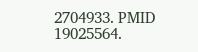2704933. PMID 19025564.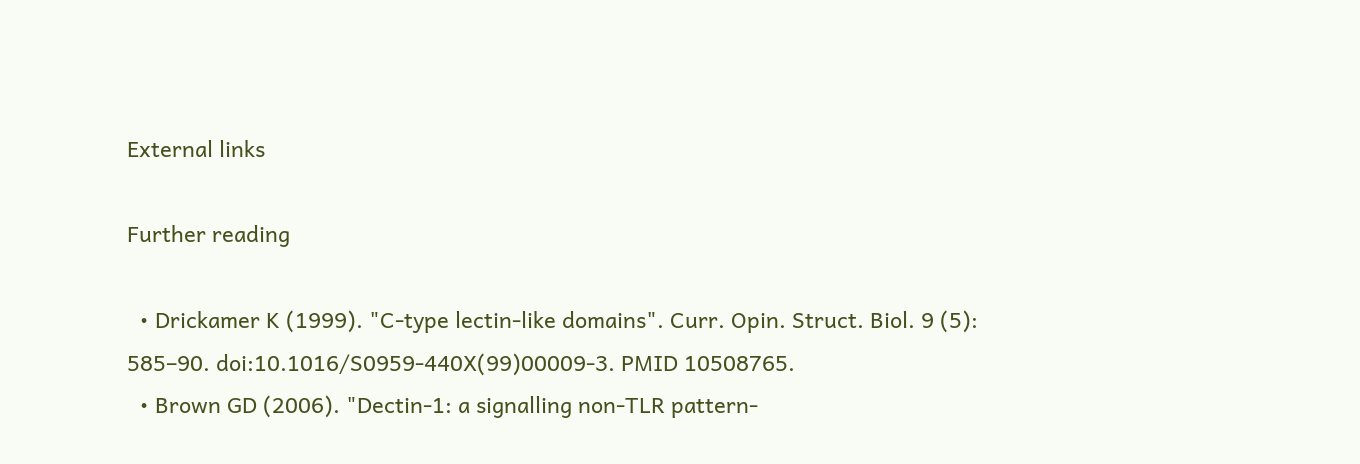External links

Further reading

  • Drickamer K (1999). "C-type lectin-like domains". Curr. Opin. Struct. Biol. 9 (5): 585–90. doi:10.1016/S0959-440X(99)00009-3. PMID 10508765.
  • Brown GD (2006). "Dectin-1: a signalling non-TLR pattern-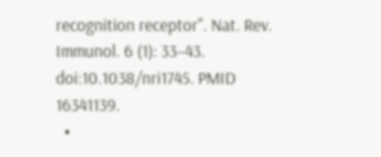recognition receptor". Nat. Rev. Immunol. 6 (1): 33–43. doi:10.1038/nri1745. PMID 16341139.
  •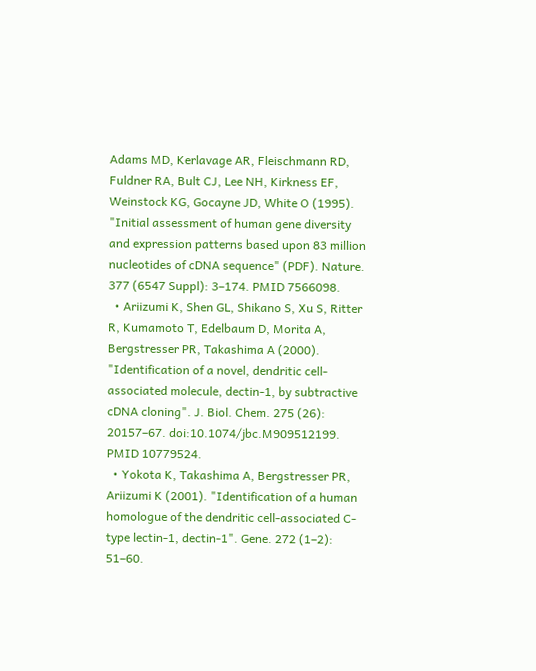Adams MD, Kerlavage AR, Fleischmann RD, Fuldner RA, Bult CJ, Lee NH, Kirkness EF, Weinstock KG, Gocayne JD, White O (1995). "Initial assessment of human gene diversity and expression patterns based upon 83 million nucleotides of cDNA sequence" (PDF). Nature. 377 (6547 Suppl): 3–174. PMID 7566098.
  • Ariizumi K, Shen GL, Shikano S, Xu S, Ritter R, Kumamoto T, Edelbaum D, Morita A, Bergstresser PR, Takashima A (2000). "Identification of a novel, dendritic cell-associated molecule, dectin-1, by subtractive cDNA cloning". J. Biol. Chem. 275 (26): 20157–67. doi:10.1074/jbc.M909512199. PMID 10779524.
  • Yokota K, Takashima A, Bergstresser PR, Ariizumi K (2001). "Identification of a human homologue of the dendritic cell-associated C-type lectin-1, dectin-1". Gene. 272 (1–2): 51–60.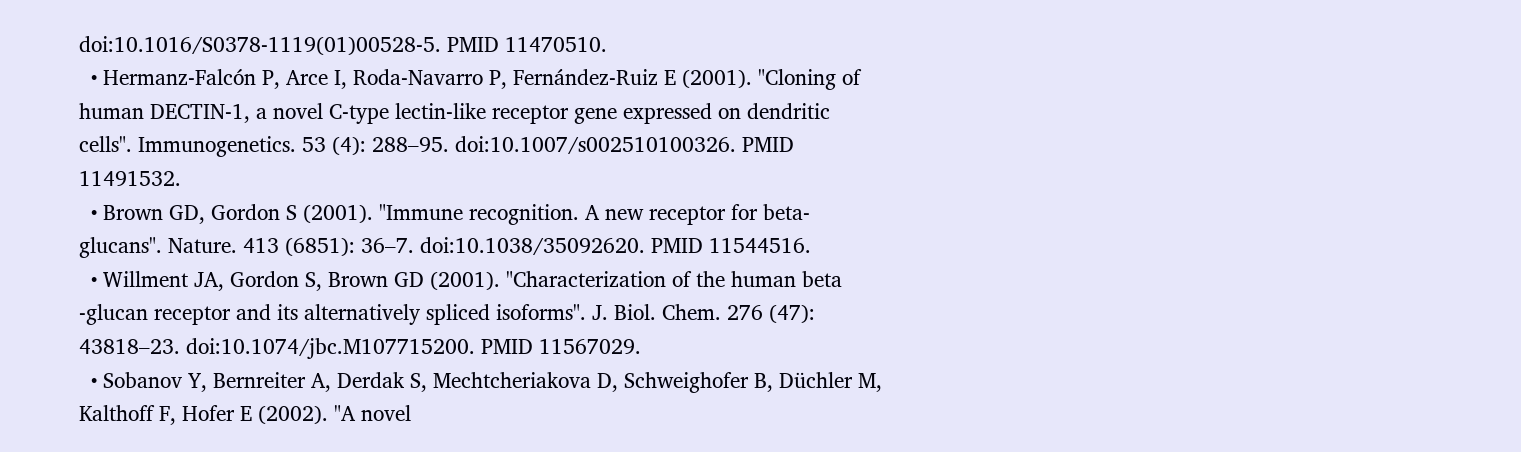doi:10.1016/S0378-1119(01)00528-5. PMID 11470510.
  • Hermanz-Falcón P, Arce I, Roda-Navarro P, Fernández-Ruiz E (2001). "Cloning of human DECTIN-1, a novel C-type lectin-like receptor gene expressed on dendritic cells". Immunogenetics. 53 (4): 288–95. doi:10.1007/s002510100326. PMID 11491532.
  • Brown GD, Gordon S (2001). "Immune recognition. A new receptor for beta-glucans". Nature. 413 (6851): 36–7. doi:10.1038/35092620. PMID 11544516.
  • Willment JA, Gordon S, Brown GD (2001). "Characterization of the human beta -glucan receptor and its alternatively spliced isoforms". J. Biol. Chem. 276 (47): 43818–23. doi:10.1074/jbc.M107715200. PMID 11567029.
  • Sobanov Y, Bernreiter A, Derdak S, Mechtcheriakova D, Schweighofer B, Düchler M, Kalthoff F, Hofer E (2002). "A novel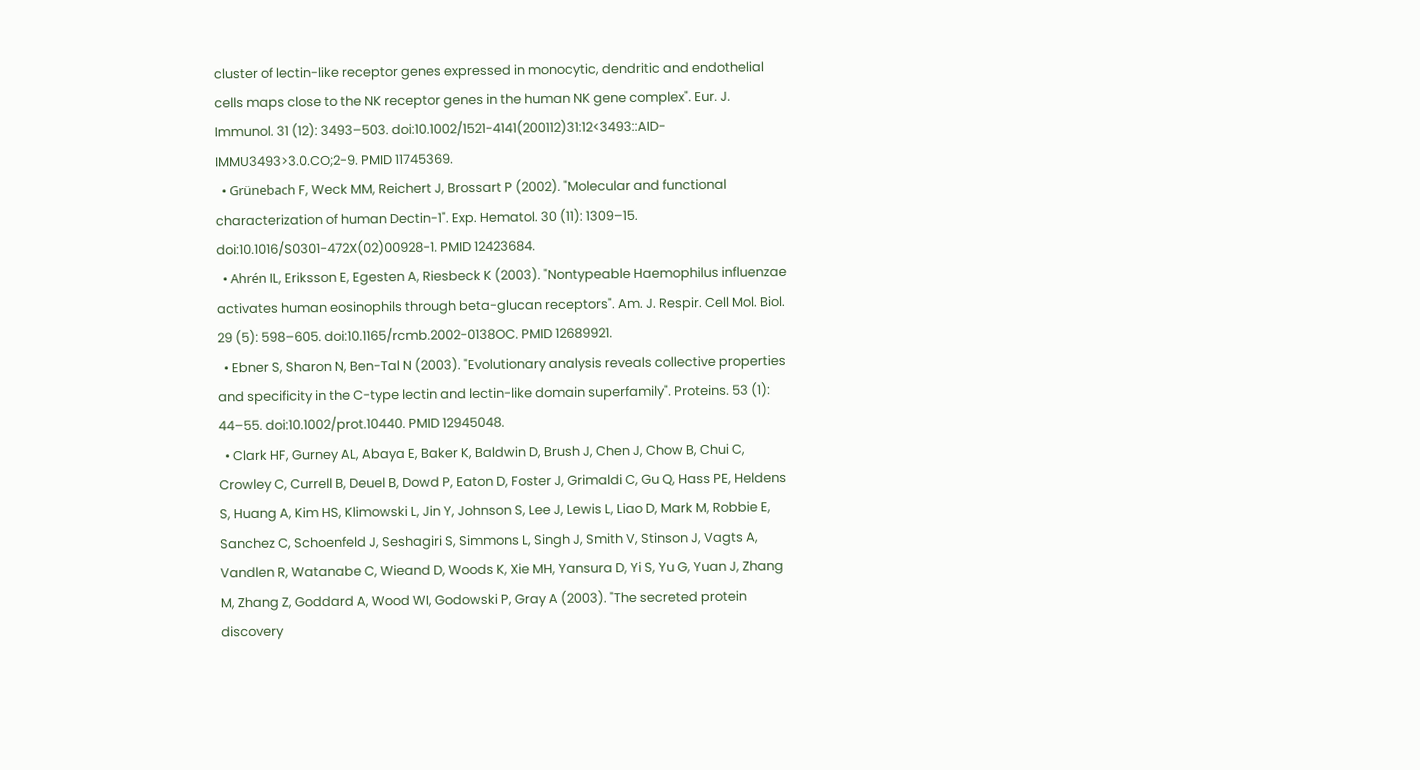cluster of lectin-like receptor genes expressed in monocytic, dendritic and endothelial cells maps close to the NK receptor genes in the human NK gene complex". Eur. J. Immunol. 31 (12): 3493–503. doi:10.1002/1521-4141(200112)31:12<3493::AID-IMMU3493>3.0.CO;2-9. PMID 11745369.
  • Grünebach F, Weck MM, Reichert J, Brossart P (2002). "Molecular and functional characterization of human Dectin-1". Exp. Hematol. 30 (11): 1309–15. doi:10.1016/S0301-472X(02)00928-1. PMID 12423684.
  • Ahrén IL, Eriksson E, Egesten A, Riesbeck K (2003). "Nontypeable Haemophilus influenzae activates human eosinophils through beta-glucan receptors". Am. J. Respir. Cell Mol. Biol. 29 (5): 598–605. doi:10.1165/rcmb.2002-0138OC. PMID 12689921.
  • Ebner S, Sharon N, Ben-Tal N (2003). "Evolutionary analysis reveals collective properties and specificity in the C-type lectin and lectin-like domain superfamily". Proteins. 53 (1): 44–55. doi:10.1002/prot.10440. PMID 12945048.
  • Clark HF, Gurney AL, Abaya E, Baker K, Baldwin D, Brush J, Chen J, Chow B, Chui C, Crowley C, Currell B, Deuel B, Dowd P, Eaton D, Foster J, Grimaldi C, Gu Q, Hass PE, Heldens S, Huang A, Kim HS, Klimowski L, Jin Y, Johnson S, Lee J, Lewis L, Liao D, Mark M, Robbie E, Sanchez C, Schoenfeld J, Seshagiri S, Simmons L, Singh J, Smith V, Stinson J, Vagts A, Vandlen R, Watanabe C, Wieand D, Woods K, Xie MH, Yansura D, Yi S, Yu G, Yuan J, Zhang M, Zhang Z, Goddard A, Wood WI, Godowski P, Gray A (2003). "The secreted protein discovery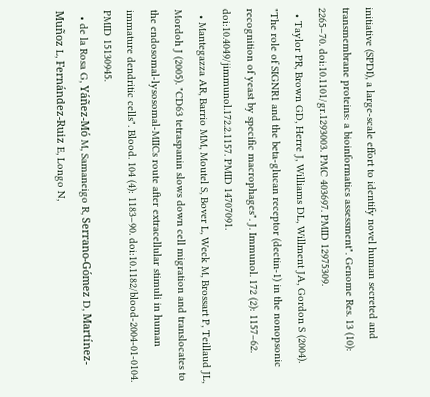initiative (SPDI), a large-scale effort to identify novel human secreted and transmembrane proteins: a bioinformatics assessment". Genome Res. 13 (10): 2265–70. doi:10.1101/gr.1293003. PMC 403697. PMID 12975309.
  • Taylor PR, Brown GD, Herre J, Williams DL, Willment JA, Gordon S (2004). "The role of SIGNR1 and the beta-glucan receptor (dectin-1) in the nonopsonic recognition of yeast by specific macrophages". J. Immunol. 172 (2): 1157–62. doi:10.4049/jimmunol.172.2.1157. PMID 14707091.
  • Mantegazza AR, Barrio MM, Moutel S, Bover L, Weck M, Brossart P, Teillaud JL, Mordoh J (2005). "CD63 tetraspanin slows down cell migration and translocates to the endosomal-lysosomal-MIICs route after extracellular stimuli in human immature dendritic cells". Blood. 104 (4): 1183–90. doi:10.1182/blood-2004-01-0104. PMID 15130945.
  • de la Rosa G, Yáñez-Mó M, Samaneigo R, Serrano-Gómez D, Martínez-Muñoz L, Fernández-Ruiz E, Longo N,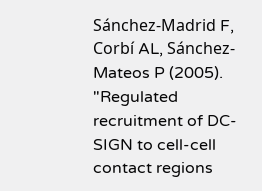Sánchez-Madrid F, Corbí AL, Sánchez-Mateos P (2005). "Regulated recruitment of DC-SIGN to cell-cell contact regions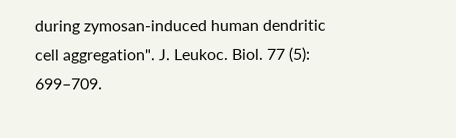during zymosan-induced human dendritic cell aggregation". J. Leukoc. Biol. 77 (5): 699–709.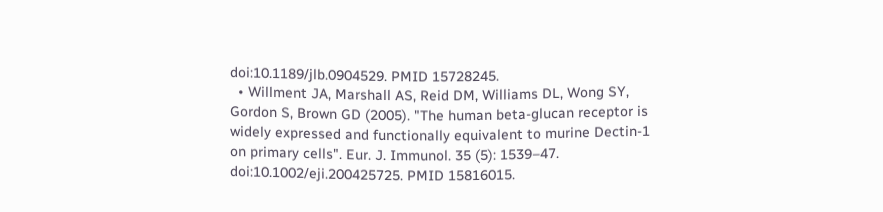doi:10.1189/jlb.0904529. PMID 15728245.
  • Willment JA, Marshall AS, Reid DM, Williams DL, Wong SY, Gordon S, Brown GD (2005). "The human beta-glucan receptor is widely expressed and functionally equivalent to murine Dectin-1 on primary cells". Eur. J. Immunol. 35 (5): 1539–47. doi:10.1002/eji.200425725. PMID 15816015.